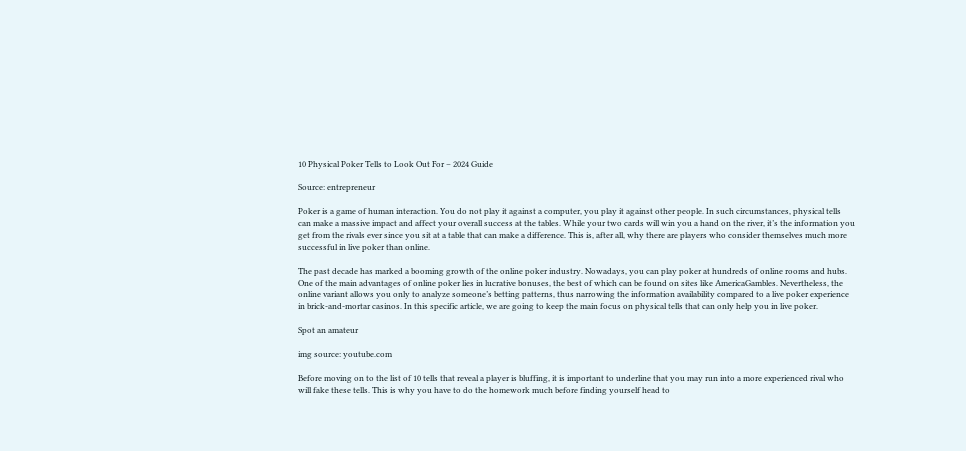10 Physical Poker Tells to Look Out For – 2024 Guide

Source: entrepreneur

Poker is a game of human interaction. You do not play it against a computer, you play it against other people. In such circumstances, physical tells can make a massive impact and affect your overall success at the tables. While your two cards will win you a hand on the river, it’s the information you get from the rivals ever since you sit at a table that can make a difference. This is, after all, why there are players who consider themselves much more successful in live poker than online.

The past decade has marked a booming growth of the online poker industry. Nowadays, you can play poker at hundreds of online rooms and hubs. One of the main advantages of online poker lies in lucrative bonuses, the best of which can be found on sites like AmericaGambles. Nevertheless, the online variant allows you only to analyze someone’s betting patterns, thus narrowing the information availability compared to a live poker experience in brick-and-mortar casinos. In this specific article, we are going to keep the main focus on physical tells that can only help you in live poker.

Spot an amateur

img source: youtube.com

Before moving on to the list of 10 tells that reveal a player is bluffing, it is important to underline that you may run into a more experienced rival who will fake these tells. This is why you have to do the homework much before finding yourself head to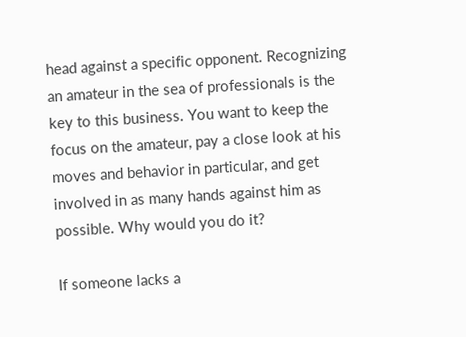head against a specific opponent. Recognizing an amateur in the sea of professionals is the key to this business. You want to keep the focus on the amateur, pay a close look at his moves and behavior in particular, and get involved in as many hands against him as possible. Why would you do it?

If someone lacks a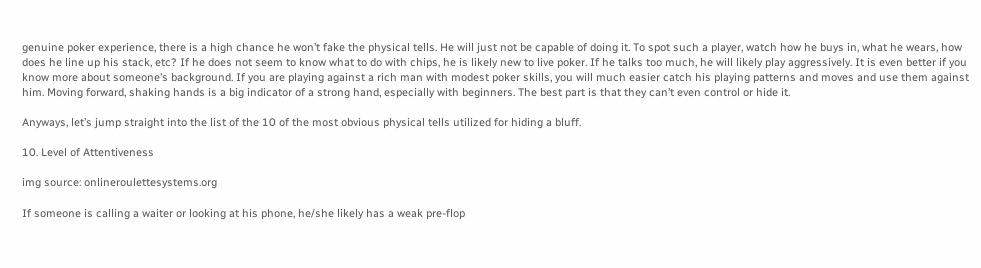genuine poker experience, there is a high chance he won’t fake the physical tells. He will just not be capable of doing it. To spot such a player, watch how he buys in, what he wears, how does he line up his stack, etc? If he does not seem to know what to do with chips, he is likely new to live poker. If he talks too much, he will likely play aggressively. It is even better if you know more about someone’s background. If you are playing against a rich man with modest poker skills, you will much easier catch his playing patterns and moves and use them against him. Moving forward, shaking hands is a big indicator of a strong hand, especially with beginners. The best part is that they can’t even control or hide it.

Anyways, let’s jump straight into the list of the 10 of the most obvious physical tells utilized for hiding a bluff.

10. Level of Attentiveness

img source: onlineroulettesystems.org

If someone is calling a waiter or looking at his phone, he/she likely has a weak pre-flop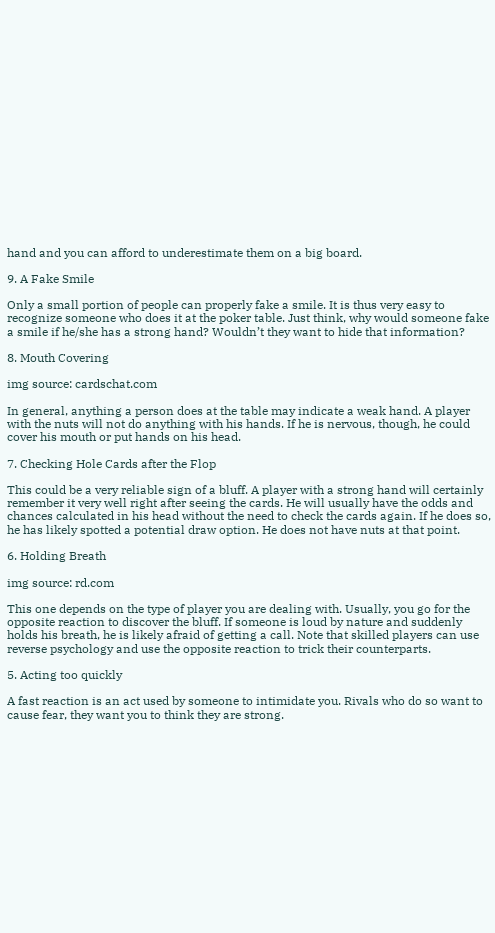hand and you can afford to underestimate them on a big board.

9. A Fake Smile

Only a small portion of people can properly fake a smile. It is thus very easy to recognize someone who does it at the poker table. Just think, why would someone fake a smile if he/she has a strong hand? Wouldn’t they want to hide that information?

8. Mouth Covering

img source: cardschat.com

In general, anything a person does at the table may indicate a weak hand. A player with the nuts will not do anything with his hands. If he is nervous, though, he could cover his mouth or put hands on his head.

7. Checking Hole Cards after the Flop

This could be a very reliable sign of a bluff. A player with a strong hand will certainly remember it very well right after seeing the cards. He will usually have the odds and chances calculated in his head without the need to check the cards again. If he does so, he has likely spotted a potential draw option. He does not have nuts at that point.

6. Holding Breath

img source: rd.com

This one depends on the type of player you are dealing with. Usually, you go for the opposite reaction to discover the bluff. If someone is loud by nature and suddenly holds his breath, he is likely afraid of getting a call. Note that skilled players can use reverse psychology and use the opposite reaction to trick their counterparts.

5. Acting too quickly

A fast reaction is an act used by someone to intimidate you. Rivals who do so want to cause fear, they want you to think they are strong.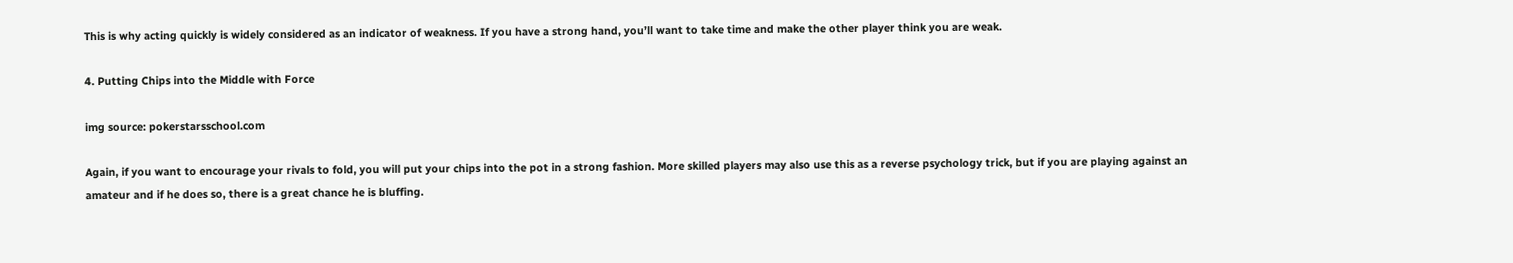This is why acting quickly is widely considered as an indicator of weakness. If you have a strong hand, you’ll want to take time and make the other player think you are weak.

4. Putting Chips into the Middle with Force

img source: pokerstarsschool.com

Again, if you want to encourage your rivals to fold, you will put your chips into the pot in a strong fashion. More skilled players may also use this as a reverse psychology trick, but if you are playing against an amateur and if he does so, there is a great chance he is bluffing.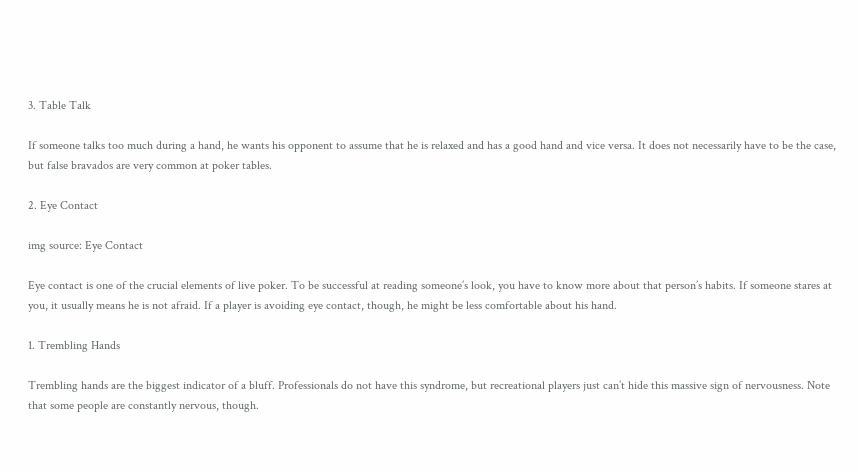3. Table Talk

If someone talks too much during a hand, he wants his opponent to assume that he is relaxed and has a good hand and vice versa. It does not necessarily have to be the case, but false bravados are very common at poker tables.

2. Eye Contact

img source: Eye Contact

Eye contact is one of the crucial elements of live poker. To be successful at reading someone’s look, you have to know more about that person’s habits. If someone stares at you, it usually means he is not afraid. If a player is avoiding eye contact, though, he might be less comfortable about his hand.

1. Trembling Hands

Trembling hands are the biggest indicator of a bluff. Professionals do not have this syndrome, but recreational players just can’t hide this massive sign of nervousness. Note that some people are constantly nervous, though.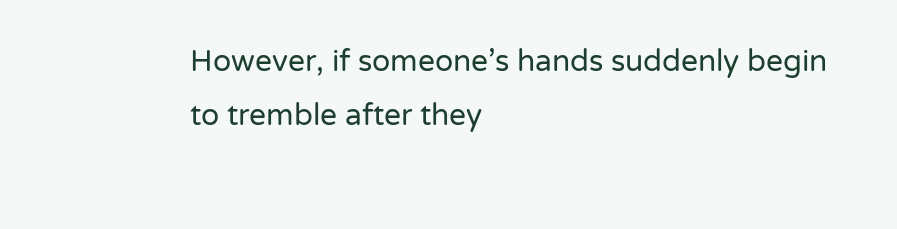However, if someone’s hands suddenly begin to tremble after they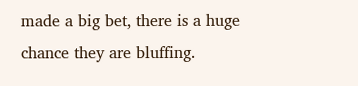made a big bet, there is a huge chance they are bluffing.